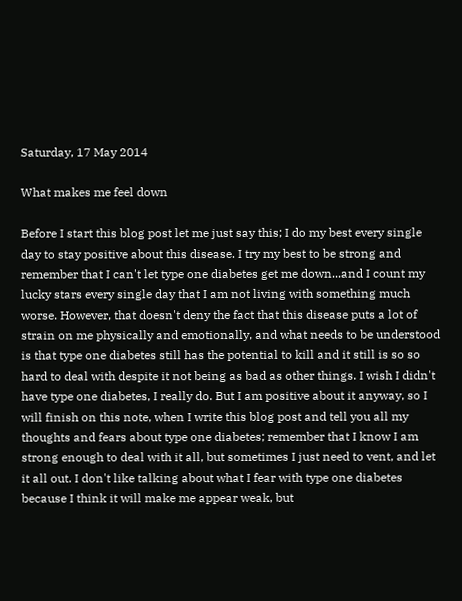Saturday, 17 May 2014

What makes me feel down

Before I start this blog post let me just say this; I do my best every single day to stay positive about this disease. I try my best to be strong and remember that I can't let type one diabetes get me down...and I count my lucky stars every single day that I am not living with something much worse. However, that doesn't deny the fact that this disease puts a lot of strain on me physically and emotionally, and what needs to be understood is that type one diabetes still has the potential to kill and it still is so so hard to deal with despite it not being as bad as other things. I wish I didn't have type one diabetes, I really do. But I am positive about it anyway, so I will finish on this note, when I write this blog post and tell you all my thoughts and fears about type one diabetes; remember that I know I am strong enough to deal with it all, but sometimes I just need to vent, and let it all out. I don't like talking about what I fear with type one diabetes because I think it will make me appear weak, but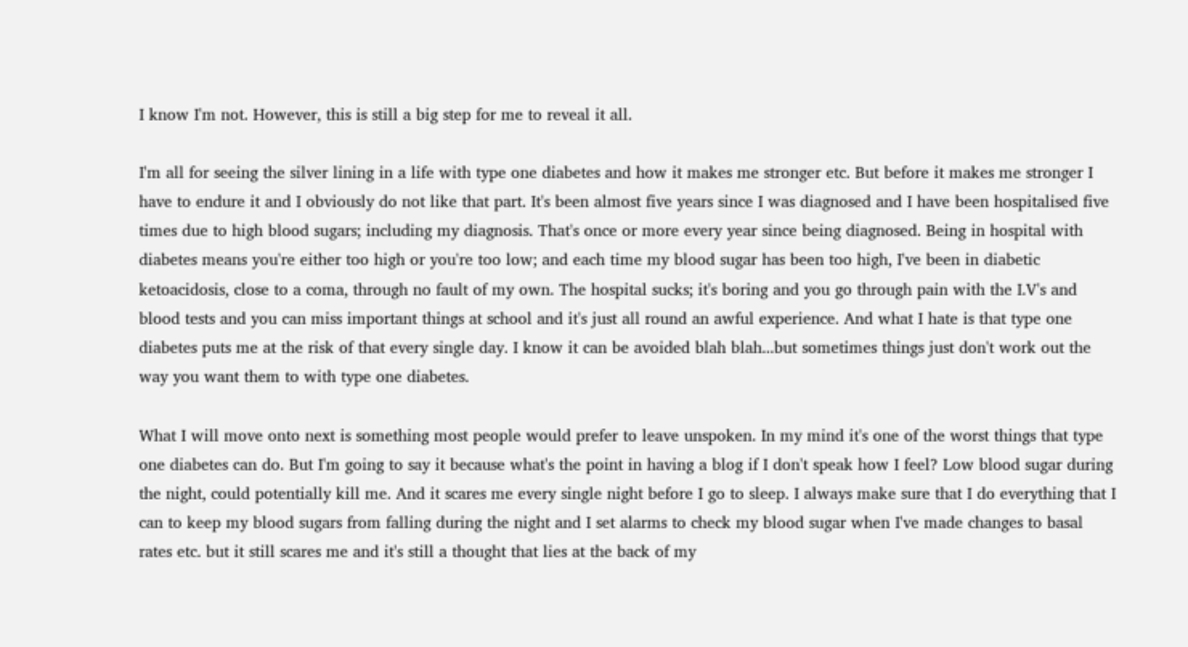I know I'm not. However, this is still a big step for me to reveal it all.

I'm all for seeing the silver lining in a life with type one diabetes and how it makes me stronger etc. But before it makes me stronger I have to endure it and I obviously do not like that part. It's been almost five years since I was diagnosed and I have been hospitalised five times due to high blood sugars; including my diagnosis. That's once or more every year since being diagnosed. Being in hospital with diabetes means you're either too high or you're too low; and each time my blood sugar has been too high, I've been in diabetic ketoacidosis, close to a coma, through no fault of my own. The hospital sucks; it's boring and you go through pain with the I.V's and blood tests and you can miss important things at school and it's just all round an awful experience. And what I hate is that type one diabetes puts me at the risk of that every single day. I know it can be avoided blah blah...but sometimes things just don't work out the way you want them to with type one diabetes.

What I will move onto next is something most people would prefer to leave unspoken. In my mind it's one of the worst things that type one diabetes can do. But I'm going to say it because what's the point in having a blog if I don't speak how I feel? Low blood sugar during the night, could potentially kill me. And it scares me every single night before I go to sleep. I always make sure that I do everything that I can to keep my blood sugars from falling during the night and I set alarms to check my blood sugar when I've made changes to basal rates etc. but it still scares me and it's still a thought that lies at the back of my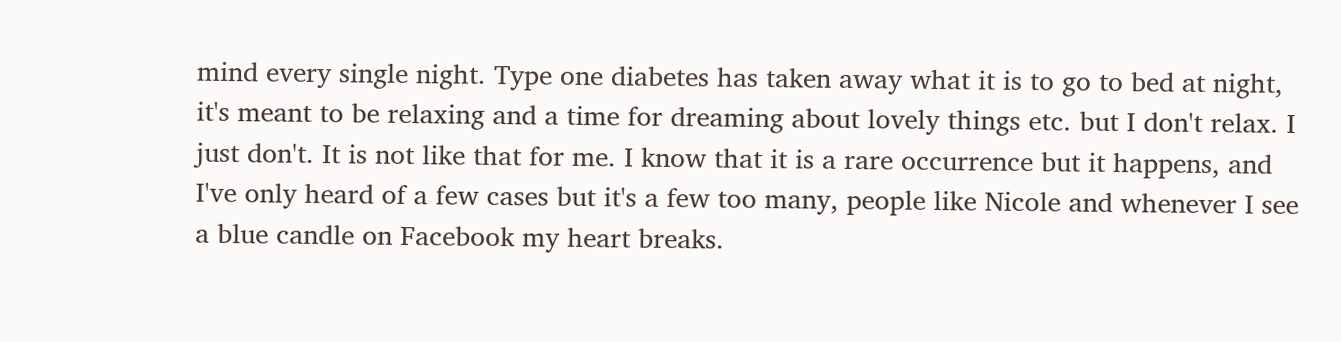mind every single night. Type one diabetes has taken away what it is to go to bed at night, it's meant to be relaxing and a time for dreaming about lovely things etc. but I don't relax. I just don't. It is not like that for me. I know that it is a rare occurrence but it happens, and I've only heard of a few cases but it's a few too many, people like Nicole and whenever I see a blue candle on Facebook my heart breaks.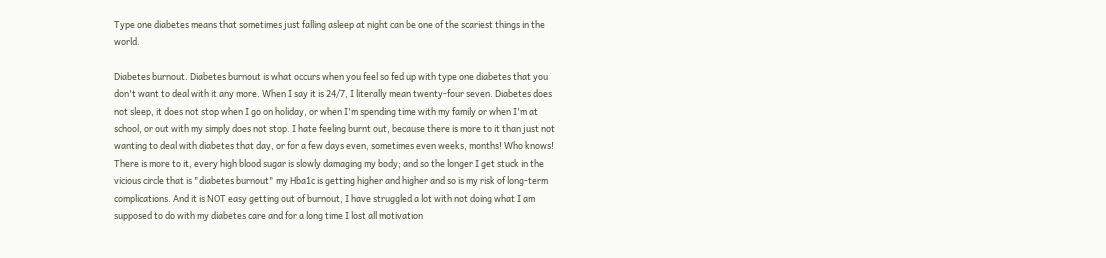Type one diabetes means that sometimes just falling asleep at night can be one of the scariest things in the world.

Diabetes burnout. Diabetes burnout is what occurs when you feel so fed up with type one diabetes that you don't want to deal with it any more. When I say it is 24/7, I literally mean twenty-four seven. Diabetes does not sleep, it does not stop when I go on holiday, or when I'm spending time with my family or when I'm at school, or out with my simply does not stop. I hate feeling burnt out, because there is more to it than just not wanting to deal with diabetes that day, or for a few days even, sometimes even weeks, months! Who knows! There is more to it, every high blood sugar is slowly damaging my body; and so the longer I get stuck in the vicious circle that is "diabetes burnout" my Hba1c is getting higher and higher and so is my risk of long-term complications. And it is NOT easy getting out of burnout, I have struggled a lot with not doing what I am supposed to do with my diabetes care and for a long time I lost all motivation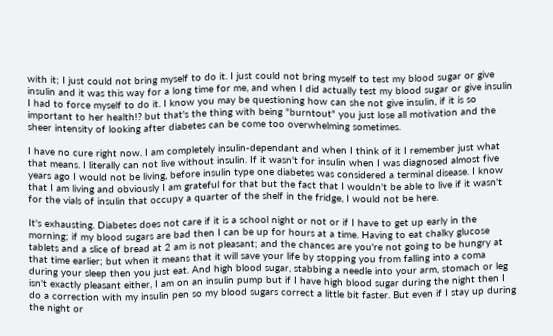with it; I just could not bring myself to do it. I just could not bring myself to test my blood sugar or give insulin and it was this way for a long time for me, and when I did actually test my blood sugar or give insulin I had to force myself to do it. I know you may be questioning how can she not give insulin, if it is so important to her health!? but that's the thing with being "burntout" you just lose all motivation and the sheer intensity of looking after diabetes can be come too overwhelming sometimes.

I have no cure right now. I am completely insulin-dependant and when I think of it I remember just what that means. I literally can not live without insulin. If it wasn't for insulin when I was diagnosed almost five years ago I would not be living, before insulin type one diabetes was considered a terminal disease. I know that I am living and obviously I am grateful for that but the fact that I wouldn't be able to live if it wasn't for the vials of insulin that occupy a quarter of the shelf in the fridge, I would not be here.

It's exhausting. Diabetes does not care if it is a school night or not or if I have to get up early in the morning; if my blood sugars are bad then I can be up for hours at a time. Having to eat chalky glucose tablets and a slice of bread at 2 am is not pleasant; and the chances are you're not going to be hungry at that time earlier; but when it means that it will save your life by stopping you from falling into a coma during your sleep then you just eat. And high blood sugar, stabbing a needle into your arm, stomach or leg isn't exactly pleasant either, I am on an insulin pump but if I have high blood sugar during the night then I do a correction with my insulin pen so my blood sugars correct a little bit faster. But even if I stay up during the night or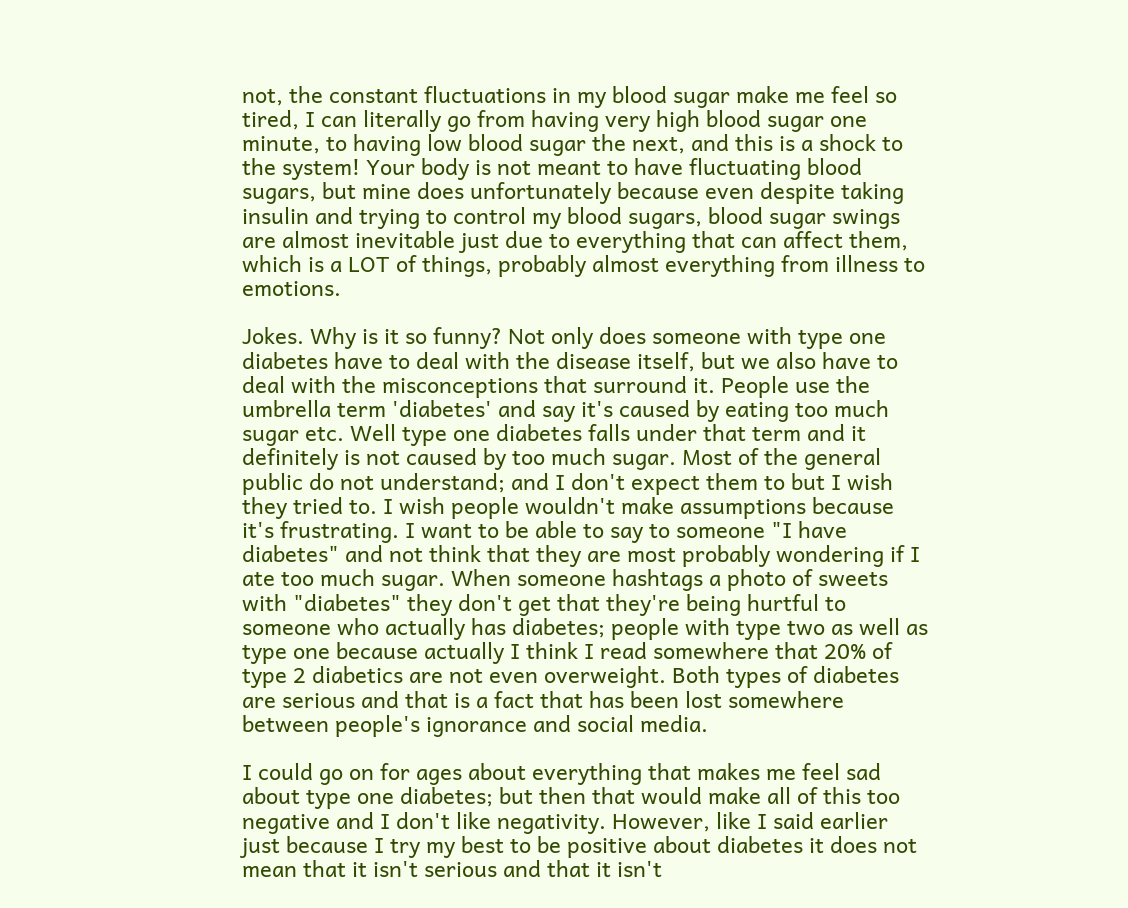not, the constant fluctuations in my blood sugar make me feel so tired, I can literally go from having very high blood sugar one minute, to having low blood sugar the next, and this is a shock to the system! Your body is not meant to have fluctuating blood sugars, but mine does unfortunately because even despite taking insulin and trying to control my blood sugars, blood sugar swings are almost inevitable just due to everything that can affect them, which is a LOT of things, probably almost everything from illness to emotions.

Jokes. Why is it so funny? Not only does someone with type one diabetes have to deal with the disease itself, but we also have to deal with the misconceptions that surround it. People use the umbrella term 'diabetes' and say it's caused by eating too much sugar etc. Well type one diabetes falls under that term and it definitely is not caused by too much sugar. Most of the general public do not understand; and I don't expect them to but I wish they tried to. I wish people wouldn't make assumptions because it's frustrating. I want to be able to say to someone "I have diabetes" and not think that they are most probably wondering if I ate too much sugar. When someone hashtags a photo of sweets with "diabetes" they don't get that they're being hurtful to someone who actually has diabetes; people with type two as well as type one because actually I think I read somewhere that 20% of type 2 diabetics are not even overweight. Both types of diabetes are serious and that is a fact that has been lost somewhere between people's ignorance and social media.

I could go on for ages about everything that makes me feel sad about type one diabetes; but then that would make all of this too negative and I don't like negativity. However, like I said earlier just because I try my best to be positive about diabetes it does not mean that it isn't serious and that it isn't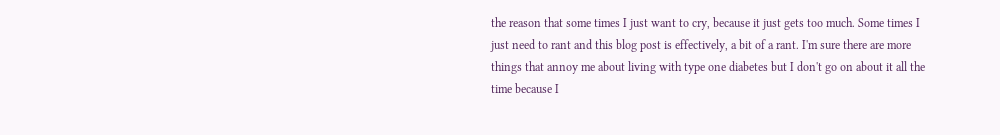the reason that some times I just want to cry, because it just gets too much. Some times I just need to rant and this blog post is effectively, a bit of a rant. I'm sure there are more things that annoy me about living with type one diabetes but I don't go on about it all the time because I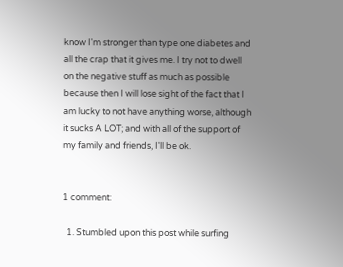know I'm stronger than type one diabetes and all the crap that it gives me. I try not to dwell on the negative stuff as much as possible because then I will lose sight of the fact that I am lucky to not have anything worse, although it sucks A LOT; and with all of the support of my family and friends, I'll be ok.


1 comment:

  1. Stumbled upon this post while surfing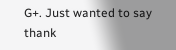G+. Just wanted to say thank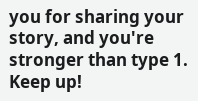you for sharing your story, and you're stronger than type 1. Keep up!